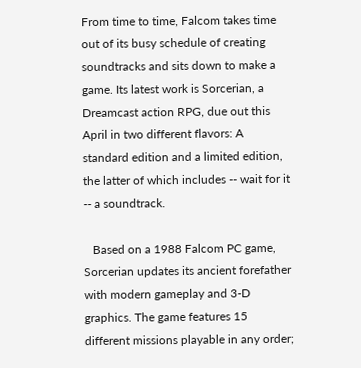From time to time, Falcom takes time out of its busy schedule of creating soundtracks and sits down to make a game. Its latest work is Sorcerian, a Dreamcast action RPG, due out this April in two different flavors: A standard edition and a limited edition, the latter of which includes -- wait for it -- a soundtrack.

   Based on a 1988 Falcom PC game, Sorcerian updates its ancient forefather with modern gameplay and 3-D graphics. The game features 15 different missions playable in any order;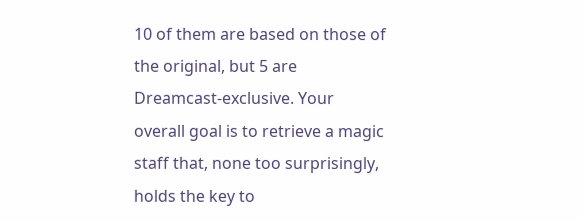10 of them are based on those of the original, but 5 are Dreamcast-exclusive. Your overall goal is to retrieve a magic staff that, none too surprisingly, holds the key to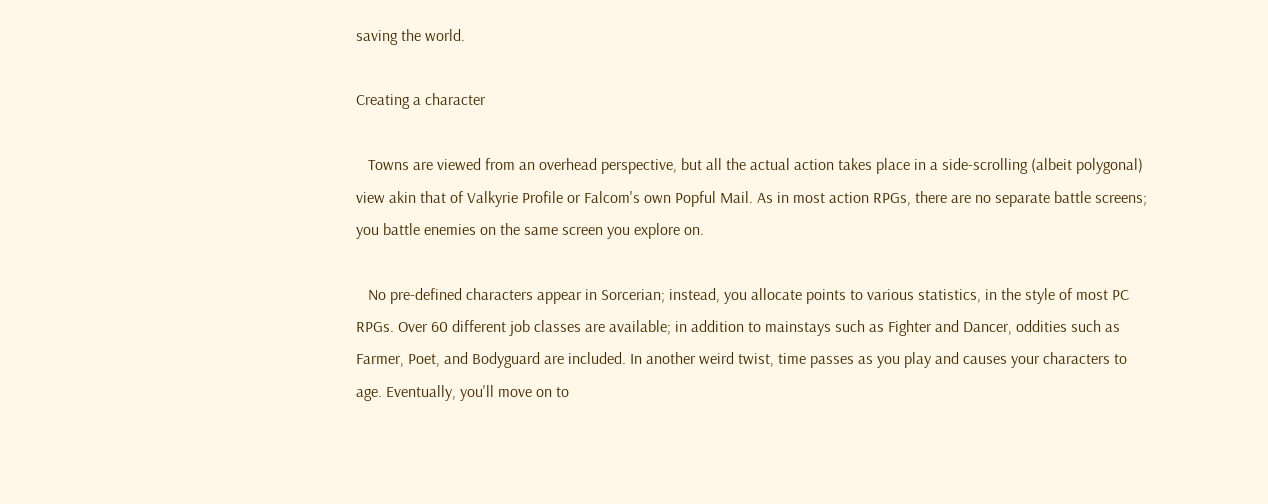saving the world.

Creating a character

   Towns are viewed from an overhead perspective, but all the actual action takes place in a side-scrolling (albeit polygonal) view akin that of Valkyrie Profile or Falcom's own Popful Mail. As in most action RPGs, there are no separate battle screens; you battle enemies on the same screen you explore on.

   No pre-defined characters appear in Sorcerian; instead, you allocate points to various statistics, in the style of most PC RPGs. Over 60 different job classes are available; in addition to mainstays such as Fighter and Dancer, oddities such as Farmer, Poet, and Bodyguard are included. In another weird twist, time passes as you play and causes your characters to age. Eventually, you'll move on to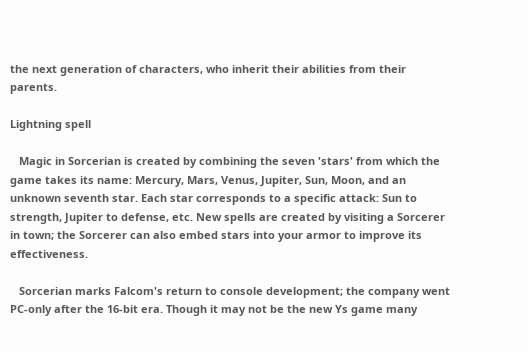the next generation of characters, who inherit their abilities from their parents.

Lightning spell

   Magic in Sorcerian is created by combining the seven 'stars' from which the game takes its name: Mercury, Mars, Venus, Jupiter, Sun, Moon, and an unknown seventh star. Each star corresponds to a specific attack: Sun to strength, Jupiter to defense, etc. New spells are created by visiting a Sorcerer in town; the Sorcerer can also embed stars into your armor to improve its effectiveness.

   Sorcerian marks Falcom's return to console development; the company went PC-only after the 16-bit era. Though it may not be the new Ys game many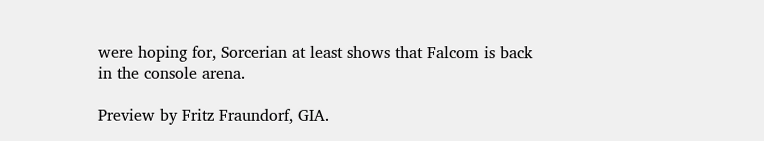were hoping for, Sorcerian at least shows that Falcom is back in the console arena.

Preview by Fritz Fraundorf, GIA.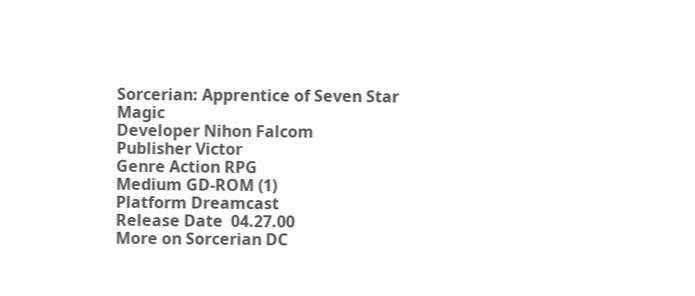Sorcerian: Apprentice of Seven Star Magic
Developer Nihon Falcom
Publisher Victor
Genre Action RPG
Medium GD-ROM (1)
Platform Dreamcast
Release Date  04.27.00
More on Sorcerian DC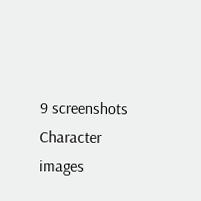9 screenshots
Character images